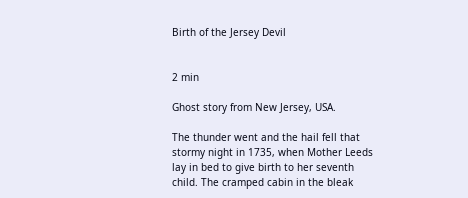Birth of the Jersey Devil


2 min

Ghost story from New Jersey, USA.

The thunder went and the hail fell that stormy night in 1735, when Mother Leeds lay in bed to give birth to her seventh child. The cramped cabin in the bleak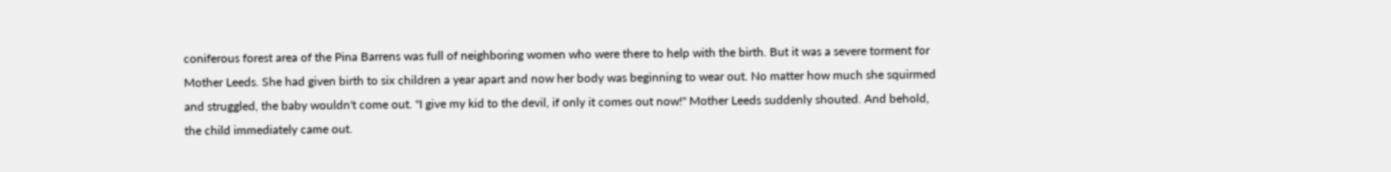coniferous forest area of the Pina Barrens was full of neighboring women who were there to help with the birth. But it was a severe torment for Mother Leeds. She had given birth to six children a year apart and now her body was beginning to wear out. No matter how much she squirmed and struggled, the baby wouldn't come out. "I give my kid to the devil, if only it comes out now!" Mother Leeds suddenly shouted. And behold, the child immediately came out.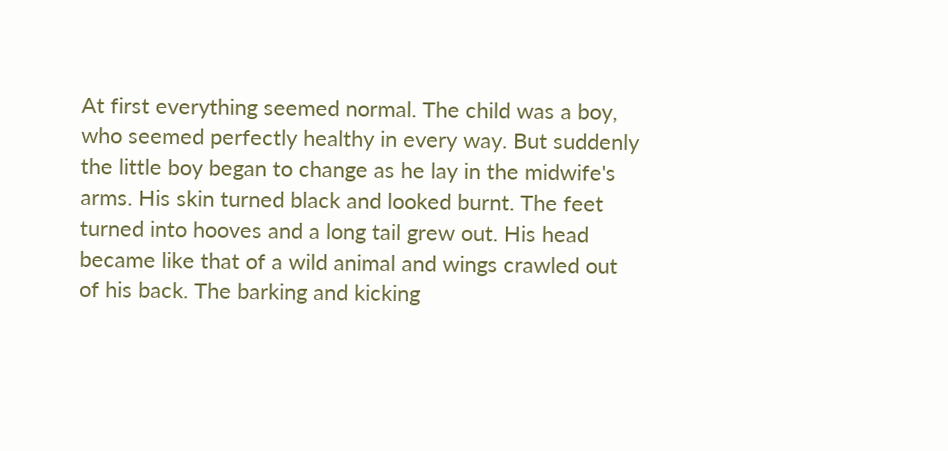At first everything seemed normal. The child was a boy, who seemed perfectly healthy in every way. But suddenly the little boy began to change as he lay in the midwife's arms. His skin turned black and looked burnt. The feet turned into hooves and a long tail grew out. His head became like that of a wild animal and wings crawled out of his back. The barking and kicking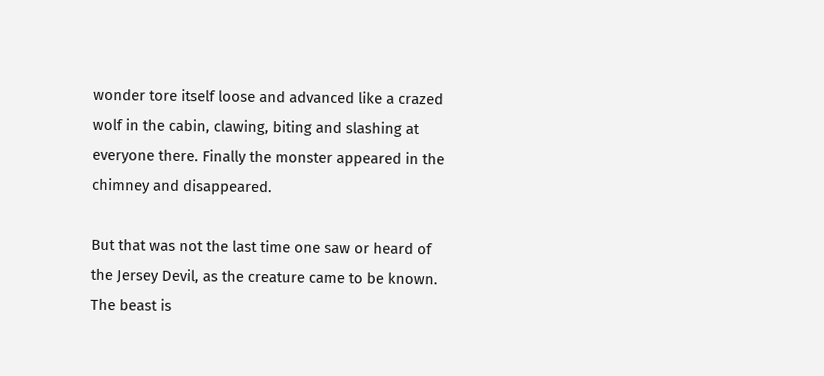wonder tore itself loose and advanced like a crazed wolf in the cabin, clawing, biting and slashing at everyone there. Finally the monster appeared in the chimney and disappeared.

But that was not the last time one saw or heard of the Jersey Devil, as the creature came to be known. The beast is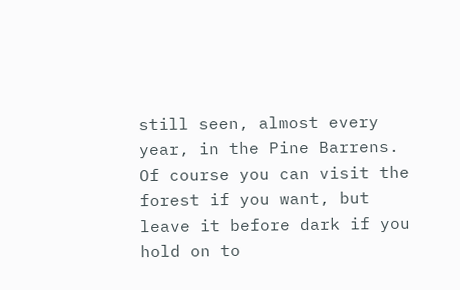still seen, almost every year, in the Pine Barrens. Of course you can visit the forest if you want, but leave it before dark if you hold on to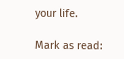your life.

Mark as read: